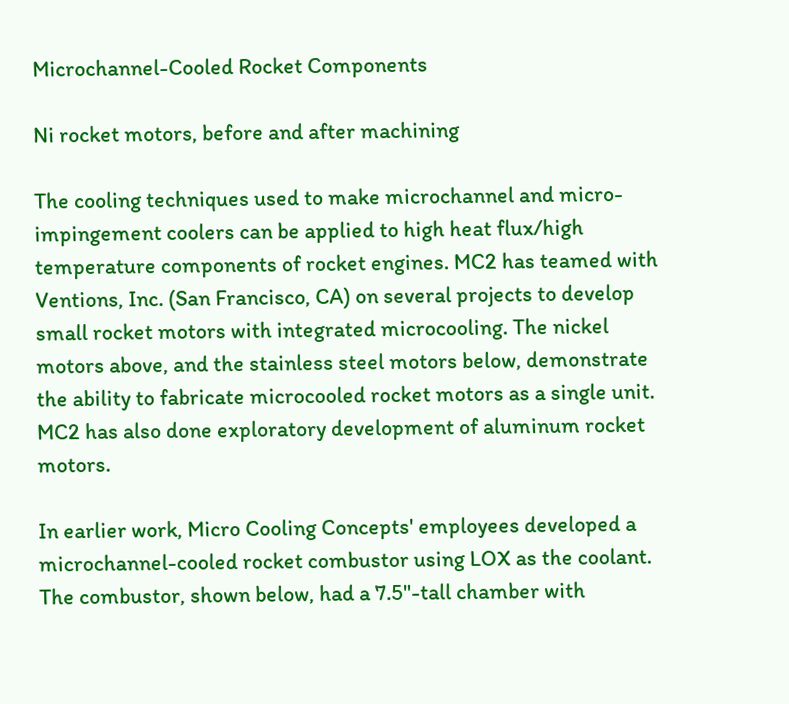Microchannel-Cooled Rocket Components

Ni rocket motors, before and after machining

The cooling techniques used to make microchannel and micro-impingement coolers can be applied to high heat flux/high temperature components of rocket engines. MC2 has teamed with Ventions, Inc. (San Francisco, CA) on several projects to develop small rocket motors with integrated microcooling. The nickel motors above, and the stainless steel motors below, demonstrate the ability to fabricate microcooled rocket motors as a single unit. MC2 has also done exploratory development of aluminum rocket motors.

In earlier work, Micro Cooling Concepts' employees developed a microchannel-cooled rocket combustor using LOX as the coolant. The combustor, shown below, had a 7.5"-tall chamber with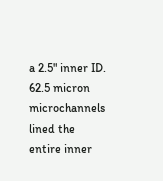a 2.5" inner ID. 62.5 micron microchannels lined the entire inner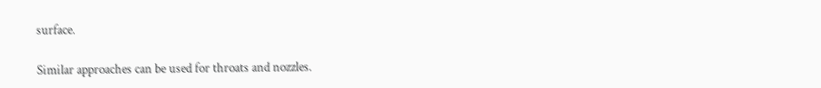surface.

Similar approaches can be used for throats and nozzles.